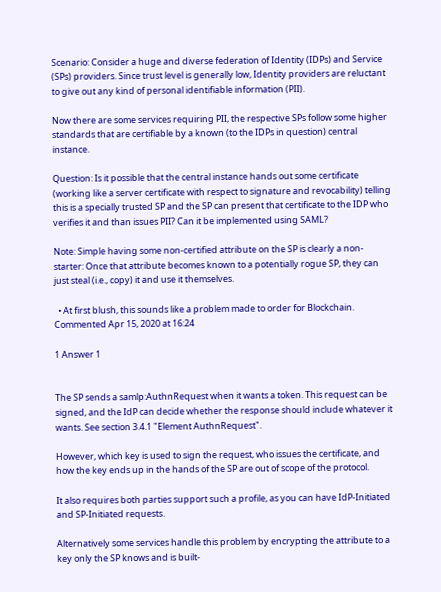Scenario: Consider a huge and diverse federation of Identity (IDPs) and Service (SPs) providers. Since trust level is generally low, Identity providers are reluctant to give out any kind of personal identifiable information (PII).

Now there are some services requiring PII, the respective SPs follow some higher standards that are certifiable by a known (to the IDPs in question) central instance.

Question: Is it possible that the central instance hands out some certificate (working like a server certificate with respect to signature and revocability) telling this is a specially trusted SP and the SP can present that certificate to the IDP who verifies it and than issues PII? Can it be implemented using SAML?

Note: Simple having some non-certified attribute on the SP is clearly a non-starter: Once that attribute becomes known to a potentially rogue SP, they can just steal (i.e., copy) it and use it themselves.

  • At first blush, this sounds like a problem made to order for Blockchain. Commented Apr 15, 2020 at 16:24

1 Answer 1


The SP sends a samlp:AuthnRequest when it wants a token. This request can be signed, and the IdP can decide whether the response should include whatever it wants. See section 3.4.1 "Element AuthnRequest".

However, which key is used to sign the request, who issues the certificate, and how the key ends up in the hands of the SP are out of scope of the protocol.

It also requires both parties support such a profile, as you can have IdP-Initiated and SP-Initiated requests.

Alternatively some services handle this problem by encrypting the attribute to a key only the SP knows and is built-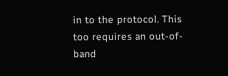in to the protocol. This too requires an out-of-band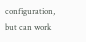configuration, but can work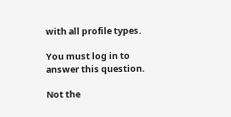with all profile types.

You must log in to answer this question.

Not the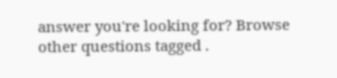answer you're looking for? Browse other questions tagged .